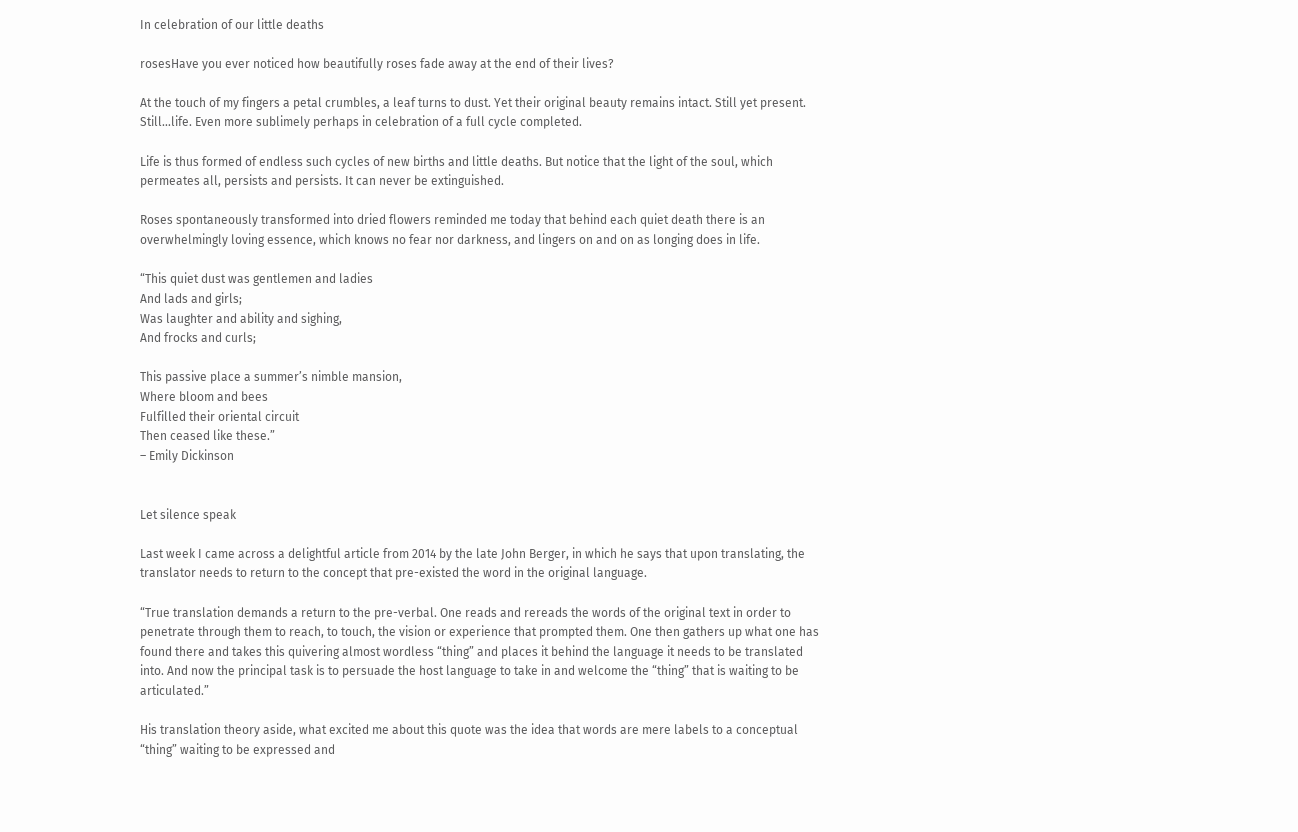In celebration of our little deaths

rosesHave you ever noticed how beautifully roses fade away at the end of their lives?

At the touch of my fingers a petal crumbles, a leaf turns to dust. Yet their original beauty remains intact. Still yet present. Still…life. Even more sublimely perhaps in celebration of a full cycle completed.

Life is thus formed of endless such cycles of new births and little deaths. But notice that the light of the soul, which permeates all, persists and persists. It can never be extinguished.

Roses spontaneously transformed into dried flowers reminded me today that behind each quiet death there is an overwhelmingly loving essence, which knows no fear nor darkness, and lingers on and on as longing does in life.

“This quiet dust was gentlemen and ladies
And lads and girls;
Was laughter and ability and sighing,
And frocks and curls;

This passive place a summer’s nimble mansion,
Where bloom and bees
Fulfilled their oriental circuit
Then ceased like these.”
– Emily Dickinson


Let silence speak

Last week I came across a delightful article from 2014 by the late John Berger, in which he says that upon translating, the translator needs to return to the concept that pre-existed the word in the original language.

“True translation demands a return to the pre-verbal. One reads and rereads the words of the original text in order to penetrate through them to reach, to touch, the vision or experience that prompted them. One then gathers up what one has found there and takes this quivering almost wordless “thing” and places it behind the language it needs to be translated into. And now the principal task is to persuade the host language to take in and welcome the “thing” that is waiting to be articulated.”

His translation theory aside, what excited me about this quote was the idea that words are mere labels to a conceptual “thing” waiting to be expressed and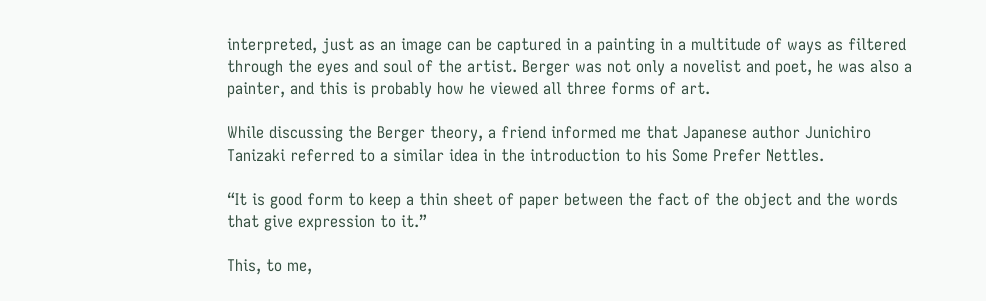interpreted, just as an image can be captured in a painting in a multitude of ways as filtered through the eyes and soul of the artist. Berger was not only a novelist and poet, he was also a painter, and this is probably how he viewed all three forms of art.

While discussing the Berger theory, a friend informed me that Japanese author Junichiro Tanizaki referred to a similar idea in the introduction to his Some Prefer Nettles.

“It is good form to keep a thin sheet of paper between the fact of the object and the words that give expression to it.”

This, to me,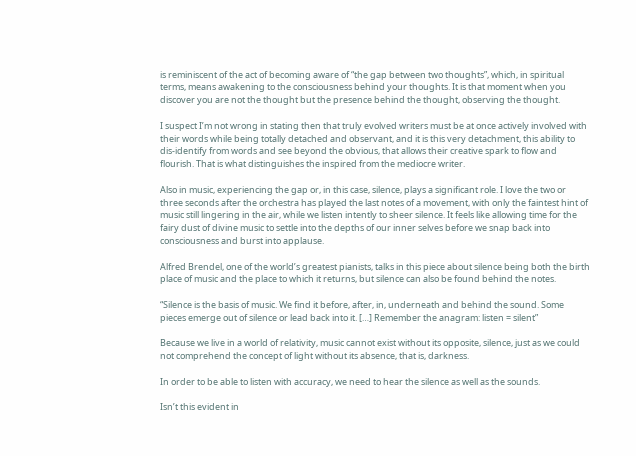is reminiscent of the act of becoming aware of “the gap between two thoughts”, which, in spiritual terms, means awakening to the consciousness behind your thoughts. It is that moment when you discover you are not the thought but the presence behind the thought, observing the thought.

I suspect I’m not wrong in stating then that truly evolved writers must be at once actively involved with their words while being totally detached and observant, and it is this very detachment, this ability to dis-identify from words and see beyond the obvious, that allows their creative spark to flow and flourish. That is what distinguishes the inspired from the mediocre writer.

Also in music, experiencing the gap or, in this case, silence, plays a significant role. I love the two or three seconds after the orchestra has played the last notes of a movement, with only the faintest hint of music still lingering in the air, while we listen intently to sheer silence. It feels like allowing time for the fairy dust of divine music to settle into the depths of our inner selves before we snap back into consciousness and burst into applause.

Alfred Brendel, one of the world’s greatest pianists, talks in this piece about silence being both the birth place of music and the place to which it returns, but silence can also be found behind the notes.

“Silence is the basis of music. We find it before, after, in, underneath and behind the sound. Some pieces emerge out of silence or lead back into it. […] Remember the anagram: listen = silent”

Because we live in a world of relativity, music cannot exist without its opposite, silence, just as we could not comprehend the concept of light without its absence, that is, darkness.

In order to be able to listen with accuracy, we need to hear the silence as well as the sounds.

Isn’t this evident in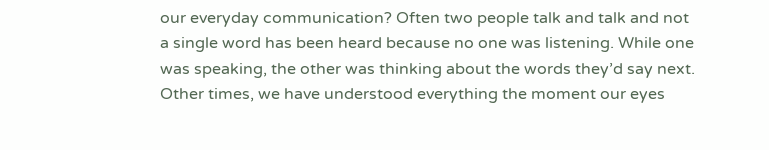our everyday communication? Often two people talk and talk and not a single word has been heard because no one was listening. While one was speaking, the other was thinking about the words they’d say next. Other times, we have understood everything the moment our eyes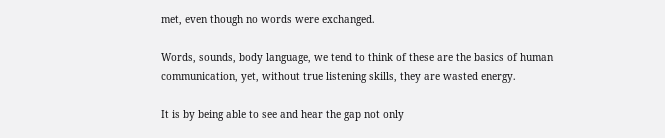met, even though no words were exchanged.

Words, sounds, body language, we tend to think of these are the basics of human communication, yet, without true listening skills, they are wasted energy.

It is by being able to see and hear the gap not only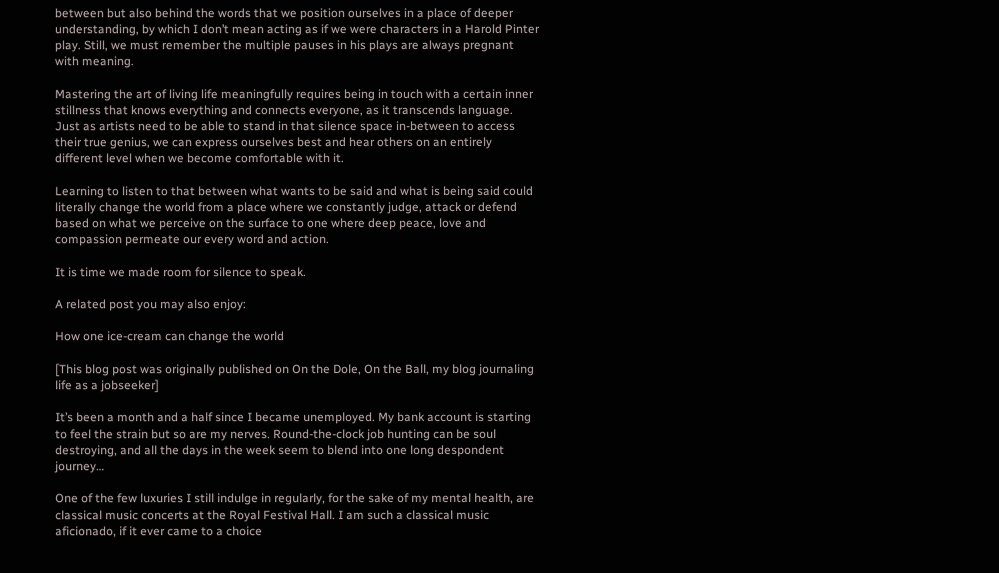between but also behind the words that we position ourselves in a place of deeper understanding, by which I don’t mean acting as if we were characters in a Harold Pinter play. Still, we must remember the multiple pauses in his plays are always pregnant with meaning.

Mastering the art of living life meaningfully requires being in touch with a certain inner stillness that knows everything and connects everyone, as it transcends language. Just as artists need to be able to stand in that silence space in-between to access their true genius, we can express ourselves best and hear others on an entirely different level when we become comfortable with it.

Learning to listen to that between what wants to be said and what is being said could literally change the world from a place where we constantly judge, attack or defend based on what we perceive on the surface to one where deep peace, love and compassion permeate our every word and action.

It is time we made room for silence to speak.

A related post you may also enjoy:

How one ice-cream can change the world

[This blog post was originally published on On the Dole, On the Ball, my blog journaling life as a jobseeker]

It’s been a month and a half since I became unemployed. My bank account is starting to feel the strain but so are my nerves. Round-the-clock job hunting can be soul destroying, and all the days in the week seem to blend into one long despondent journey…

One of the few luxuries I still indulge in regularly, for the sake of my mental health, are classical music concerts at the Royal Festival Hall. I am such a classical music aficionado, if it ever came to a choice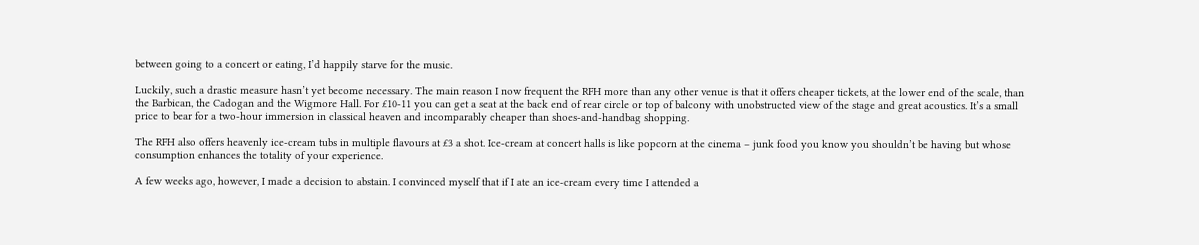between going to a concert or eating, I’d happily starve for the music.

Luckily, such a drastic measure hasn’t yet become necessary. The main reason I now frequent the RFH more than any other venue is that it offers cheaper tickets, at the lower end of the scale, than the Barbican, the Cadogan and the Wigmore Hall. For £10-11 you can get a seat at the back end of rear circle or top of balcony with unobstructed view of the stage and great acoustics. It’s a small price to bear for a two-hour immersion in classical heaven and incomparably cheaper than shoes-and-handbag shopping.

The RFH also offers heavenly ice-cream tubs in multiple flavours at £3 a shot. Ice-cream at concert halls is like popcorn at the cinema – junk food you know you shouldn’t be having but whose consumption enhances the totality of your experience.

A few weeks ago, however, I made a decision to abstain. I convinced myself that if I ate an ice-cream every time I attended a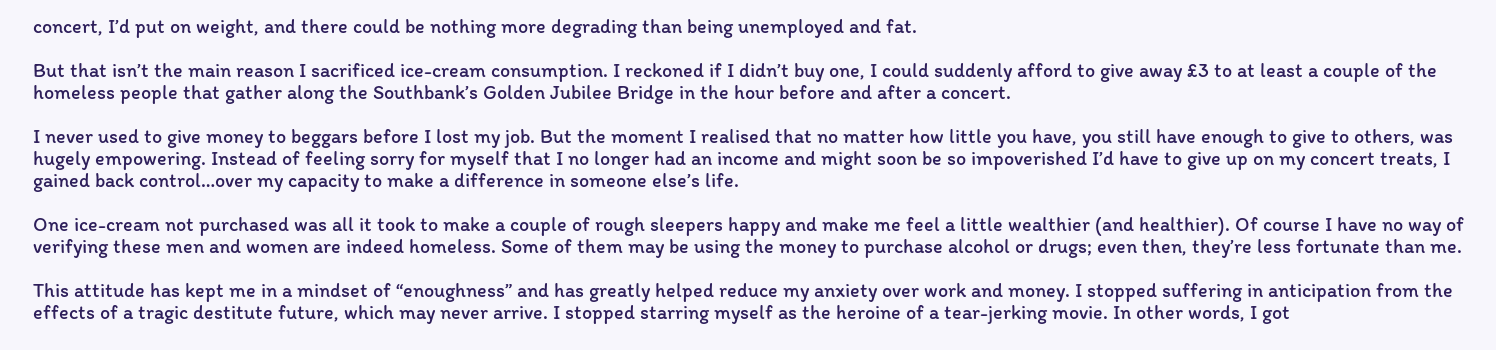concert, I’d put on weight, and there could be nothing more degrading than being unemployed and fat.

But that isn’t the main reason I sacrificed ice-cream consumption. I reckoned if I didn’t buy one, I could suddenly afford to give away £3 to at least a couple of the homeless people that gather along the Southbank’s Golden Jubilee Bridge in the hour before and after a concert.

I never used to give money to beggars before I lost my job. But the moment I realised that no matter how little you have, you still have enough to give to others, was hugely empowering. Instead of feeling sorry for myself that I no longer had an income and might soon be so impoverished I’d have to give up on my concert treats, I gained back control…over my capacity to make a difference in someone else’s life.

One ice-cream not purchased was all it took to make a couple of rough sleepers happy and make me feel a little wealthier (and healthier). Of course I have no way of verifying these men and women are indeed homeless. Some of them may be using the money to purchase alcohol or drugs; even then, they’re less fortunate than me.

This attitude has kept me in a mindset of “enoughness” and has greatly helped reduce my anxiety over work and money. I stopped suffering in anticipation from the effects of a tragic destitute future, which may never arrive. I stopped starring myself as the heroine of a tear-jerking movie. In other words, I got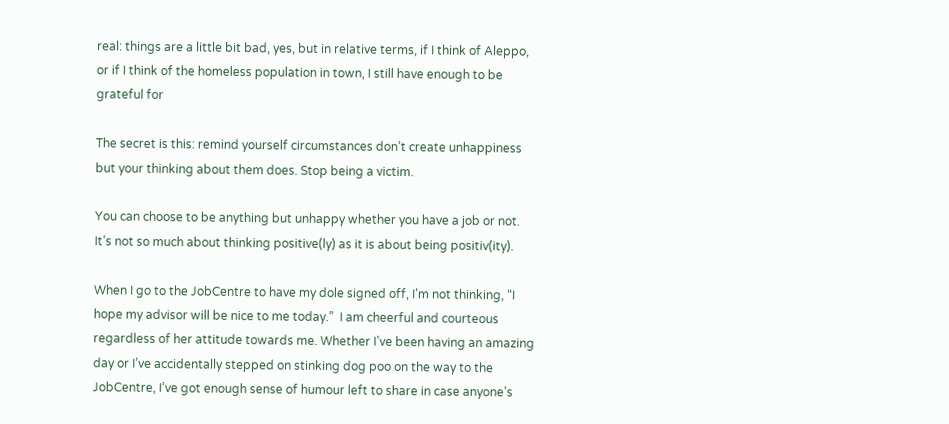real: things are a little bit bad, yes, but in relative terms, if I think of Aleppo, or if I think of the homeless population in town, I still have enough to be grateful for

The secret is this: remind yourself circumstances don’t create unhappiness but your thinking about them does. Stop being a victim.

You can choose to be anything but unhappy whether you have a job or not. It’s not so much about thinking positive(ly) as it is about being positiv(ity).

When I go to the JobCentre to have my dole signed off, I’m not thinking, “I hope my advisor will be nice to me today.”  I am cheerful and courteous regardless of her attitude towards me. Whether I’ve been having an amazing day or I’ve accidentally stepped on stinking dog poo on the way to the JobCentre, I’ve got enough sense of humour left to share in case anyone’s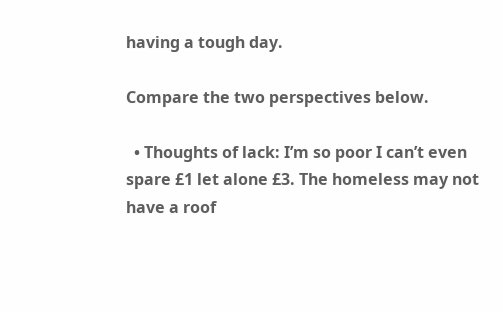having a tough day.

Compare the two perspectives below.

  • Thoughts of lack: I’m so poor I can’t even spare £1 let alone £3. The homeless may not have a roof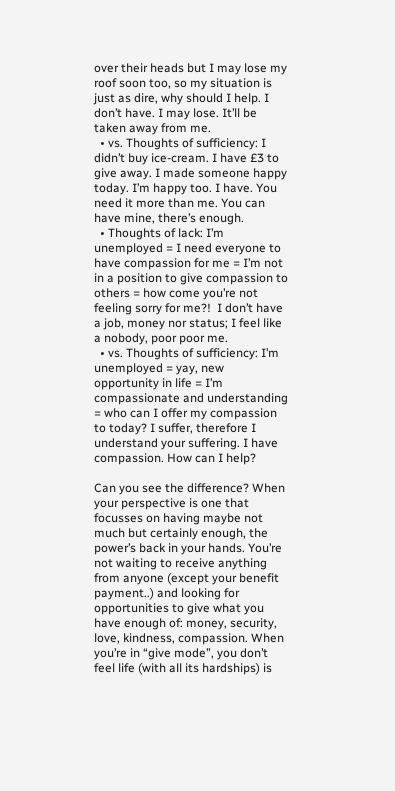over their heads but I may lose my roof soon too, so my situation is just as dire, why should I help. I don’t have. I may lose. It’ll be taken away from me.
  • vs. Thoughts of sufficiency: I didn’t buy ice-cream. I have £3 to give away. I made someone happy today. I’m happy too. I have. You need it more than me. You can have mine, there’s enough.
  • Thoughts of lack: I’m unemployed = I need everyone to have compassion for me = I’m not in a position to give compassion to others = how come you’re not feeling sorry for me?!  I don’t have a job, money nor status; I feel like a nobody, poor poor me.
  • vs. Thoughts of sufficiency: I’m unemployed = yay, new opportunity in life = I’m compassionate and understanding = who can I offer my compassion to today? I suffer, therefore I understand your suffering. I have compassion. How can I help?

Can you see the difference? When your perspective is one that focusses on having maybe not much but certainly enough, the power’s back in your hands. You’re not waiting to receive anything from anyone (except your benefit payment..) and looking for opportunities to give what you have enough of: money, security, love, kindness, compassion. When you’re in “give mode”, you don’t feel life (with all its hardships) is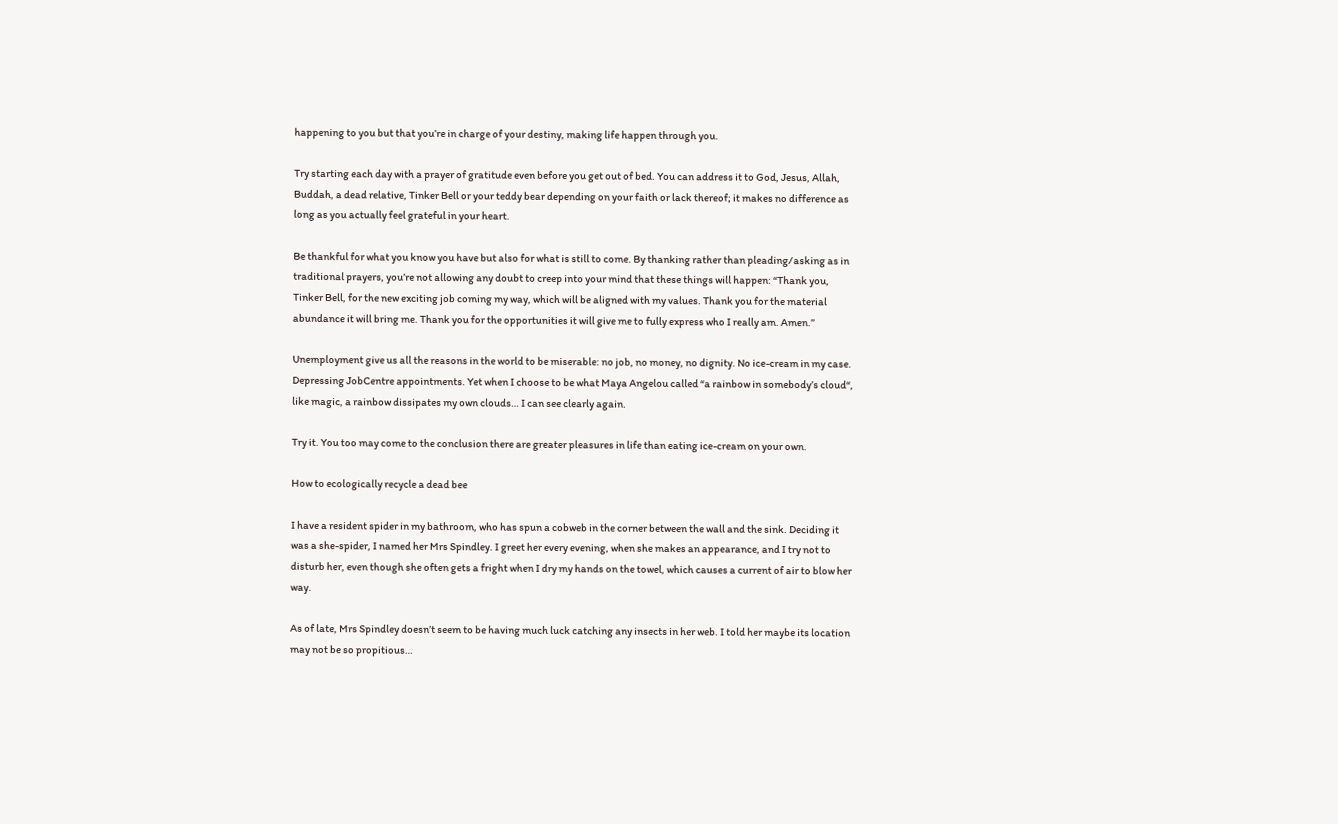happening to you but that you’re in charge of your destiny, making life happen through you.

Try starting each day with a prayer of gratitude even before you get out of bed. You can address it to God, Jesus, Allah, Buddah, a dead relative, Tinker Bell or your teddy bear depending on your faith or lack thereof; it makes no difference as long as you actually feel grateful in your heart.

Be thankful for what you know you have but also for what is still to come. By thanking rather than pleading/asking as in traditional prayers, you’re not allowing any doubt to creep into your mind that these things will happen: “Thank you, Tinker Bell, for the new exciting job coming my way, which will be aligned with my values. Thank you for the material abundance it will bring me. Thank you for the opportunities it will give me to fully express who I really am. Amen.”

Unemployment give us all the reasons in the world to be miserable: no job, no money, no dignity. No ice-cream in my case. Depressing JobCentre appointments. Yet when I choose to be what Maya Angelou called “a rainbow in somebody’s cloud“, like magic, a rainbow dissipates my own clouds… I can see clearly again.

Try it. You too may come to the conclusion there are greater pleasures in life than eating ice-cream on your own.

How to ecologically recycle a dead bee

I have a resident spider in my bathroom, who has spun a cobweb in the corner between the wall and the sink. Deciding it was a she-spider, I named her Mrs Spindley. I greet her every evening, when she makes an appearance, and I try not to disturb her, even though she often gets a fright when I dry my hands on the towel, which causes a current of air to blow her way.

As of late, Mrs Spindley doesn’t seem to be having much luck catching any insects in her web. I told her maybe its location may not be so propitious…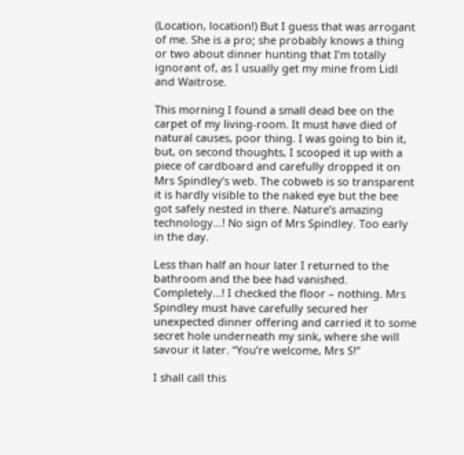(Location, location!) But I guess that was arrogant of me. She is a pro; she probably knows a thing or two about dinner hunting that I’m totally ignorant of, as I usually get my mine from Lidl and Waitrose.

This morning I found a small dead bee on the carpet of my living-room. It must have died of natural causes, poor thing. I was going to bin it, but, on second thoughts, I scooped it up with a piece of cardboard and carefully dropped it on Mrs Spindley’s web. The cobweb is so transparent it is hardly visible to the naked eye but the bee got safely nested in there. Nature’s amazing technology…! No sign of Mrs Spindley. Too early in the day.

Less than half an hour later I returned to the bathroom and the bee had vanished. Completely…! I checked the floor – nothing. Mrs Spindley must have carefully secured her unexpected dinner offering and carried it to some secret hole underneath my sink, where she will savour it later. “You’re welcome, Mrs S!”

I shall call this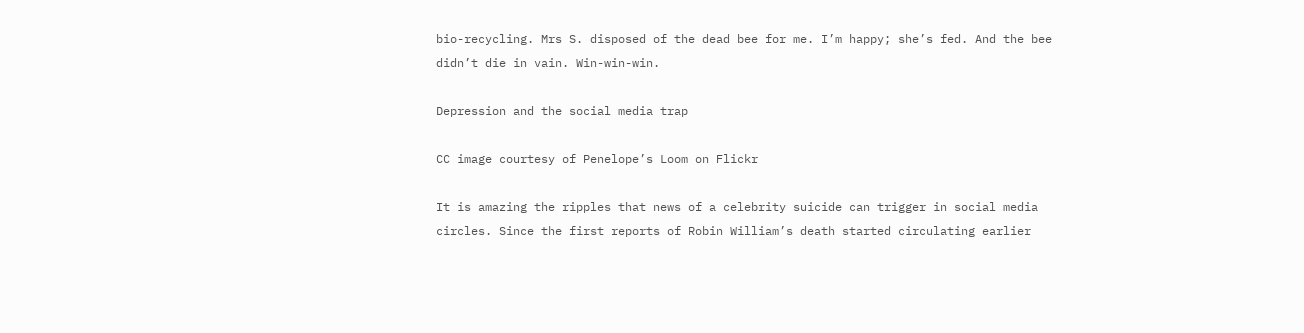bio-recycling. Mrs S. disposed of the dead bee for me. I’m happy; she’s fed. And the bee didn’t die in vain. Win-win-win.

Depression and the social media trap

CC image courtesy of Penelope’s Loom on Flickr

It is amazing the ripples that news of a celebrity suicide can trigger in social media circles. Since the first reports of Robin William’s death started circulating earlier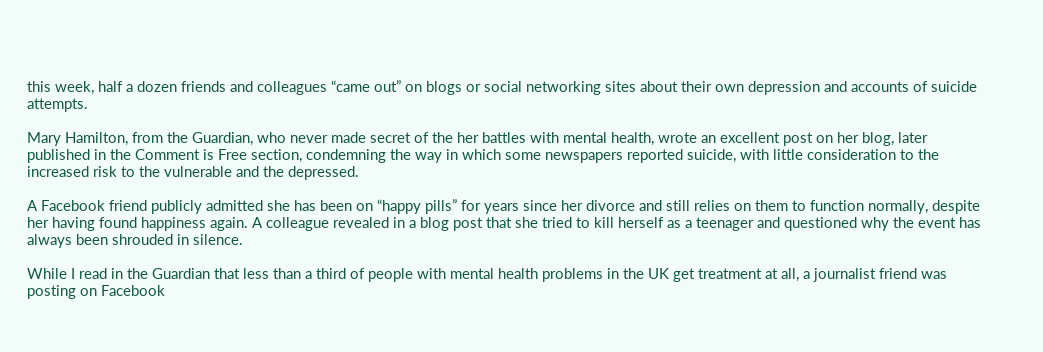this week, half a dozen friends and colleagues “came out” on blogs or social networking sites about their own depression and accounts of suicide attempts.

Mary Hamilton, from the Guardian, who never made secret of the her battles with mental health, wrote an excellent post on her blog, later published in the Comment is Free section, condemning the way in which some newspapers reported suicide, with little consideration to the increased risk to the vulnerable and the depressed.

A Facebook friend publicly admitted she has been on “happy pills” for years since her divorce and still relies on them to function normally, despite her having found happiness again. A colleague revealed in a blog post that she tried to kill herself as a teenager and questioned why the event has always been shrouded in silence.

While I read in the Guardian that less than a third of people with mental health problems in the UK get treatment at all, a journalist friend was posting on Facebook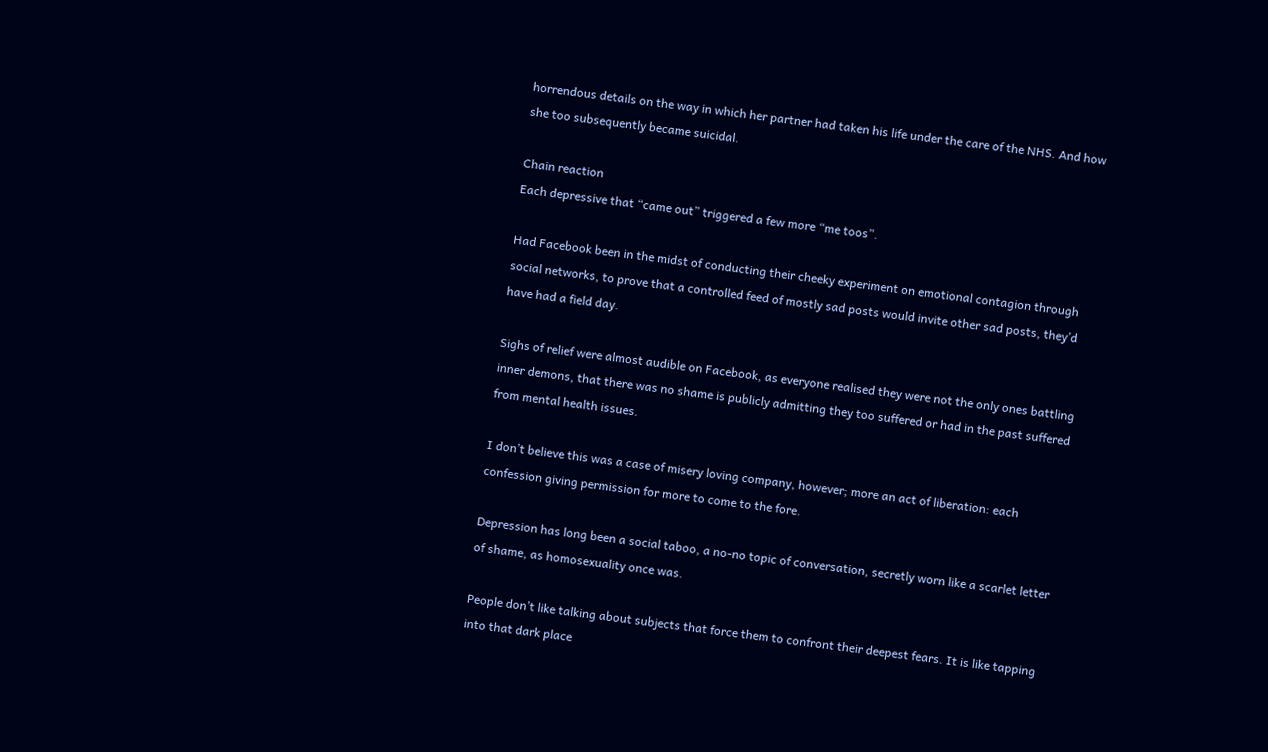horrendous details on the way in which her partner had taken his life under the care of the NHS. And how she too subsequently became suicidal.

Chain reaction
Each depressive that “came out” triggered a few more “me toos”.

Had Facebook been in the midst of conducting their cheeky experiment on emotional contagion through social networks, to prove that a controlled feed of mostly sad posts would invite other sad posts, they’d have had a field day.

Sighs of relief were almost audible on Facebook, as everyone realised they were not the only ones battling inner demons, that there was no shame is publicly admitting they too suffered or had in the past suffered from mental health issues.

I don’t believe this was a case of misery loving company, however; more an act of liberation: each confession giving permission for more to come to the fore.

Depression has long been a social taboo, a no-no topic of conversation, secretly worn like a scarlet letter of shame, as homosexuality once was.

People don’t like talking about subjects that force them to confront their deepest fears. It is like tapping into that dark place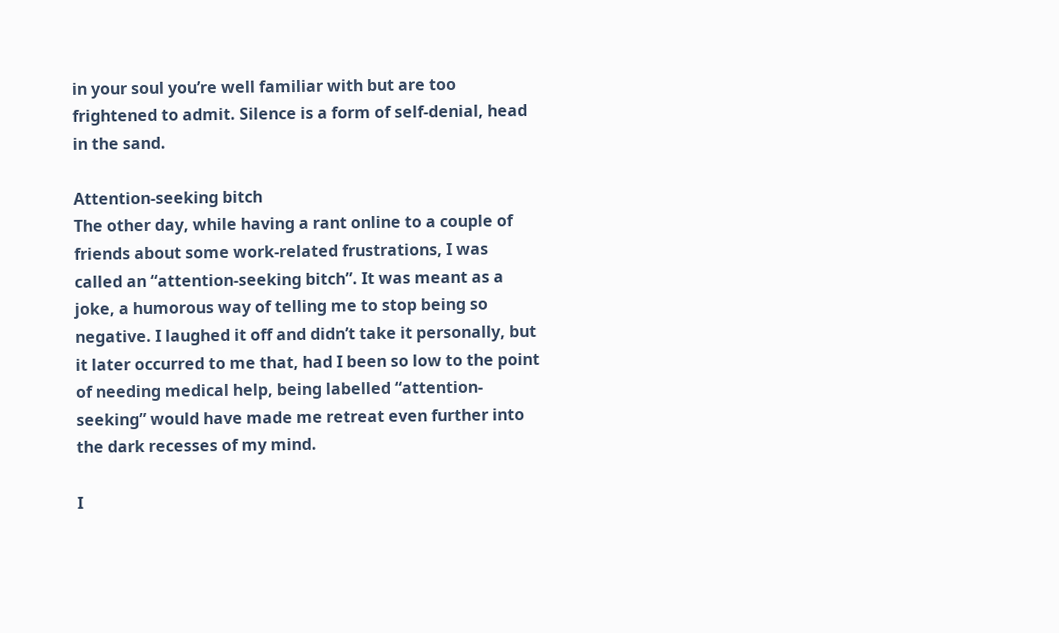in your soul you’re well familiar with but are too frightened to admit. Silence is a form of self-denial, head in the sand.

Attention-seeking bitch
The other day, while having a rant online to a couple of friends about some work-related frustrations, I was called an “attention-seeking bitch”. It was meant as a joke, a humorous way of telling me to stop being so negative. I laughed it off and didn’t take it personally, but it later occurred to me that, had I been so low to the point of needing medical help, being labelled “attention-seeking” would have made me retreat even further into the dark recesses of my mind.

I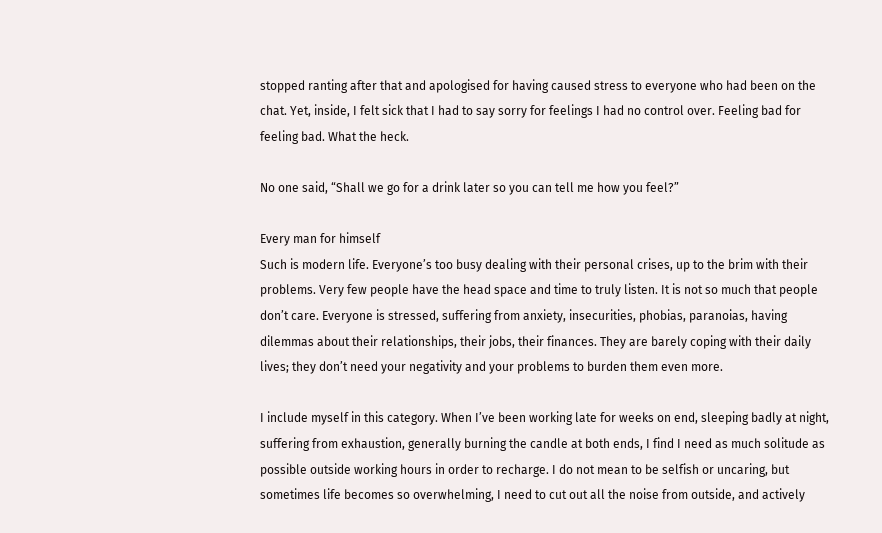stopped ranting after that and apologised for having caused stress to everyone who had been on the chat. Yet, inside, I felt sick that I had to say sorry for feelings I had no control over. Feeling bad for feeling bad. What the heck.

No one said, “Shall we go for a drink later so you can tell me how you feel?”

Every man for himself
Such is modern life. Everyone’s too busy dealing with their personal crises, up to the brim with their problems. Very few people have the head space and time to truly listen. It is not so much that people don’t care. Everyone is stressed, suffering from anxiety, insecurities, phobias, paranoias, having dilemmas about their relationships, their jobs, their finances. They are barely coping with their daily lives; they don’t need your negativity and your problems to burden them even more.

I include myself in this category. When I’ve been working late for weeks on end, sleeping badly at night, suffering from exhaustion, generally burning the candle at both ends, I find I need as much solitude as possible outside working hours in order to recharge. I do not mean to be selfish or uncaring, but sometimes life becomes so overwhelming, I need to cut out all the noise from outside, and actively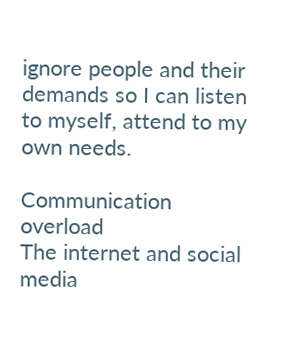ignore people and their demands so I can listen to myself, attend to my own needs.

Communication overload
The internet and social media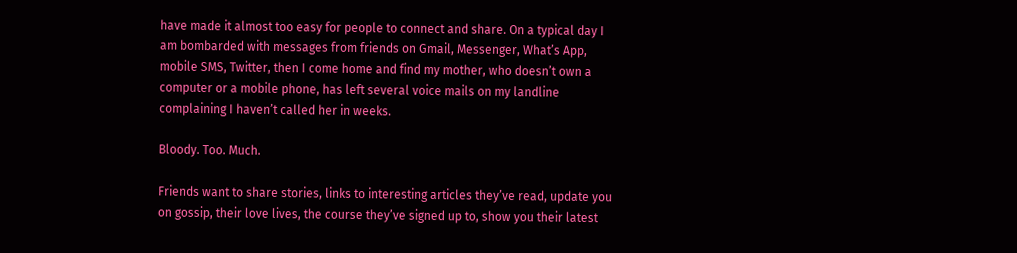have made it almost too easy for people to connect and share. On a typical day I am bombarded with messages from friends on Gmail, Messenger, What’s App, mobile SMS, Twitter, then I come home and find my mother, who doesn’t own a computer or a mobile phone, has left several voice mails on my landline complaining I haven’t called her in weeks.

Bloody. Too. Much.

Friends want to share stories, links to interesting articles they’ve read, update you on gossip, their love lives, the course they’ve signed up to, show you their latest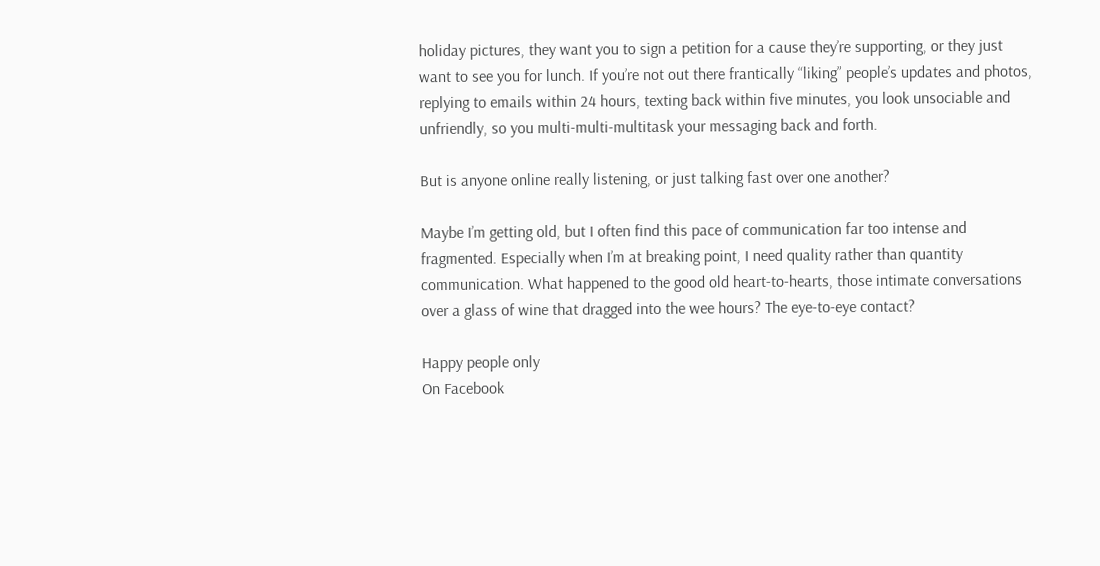holiday pictures, they want you to sign a petition for a cause they’re supporting, or they just want to see you for lunch. If you’re not out there frantically “liking” people’s updates and photos, replying to emails within 24 hours, texting back within five minutes, you look unsociable and unfriendly, so you multi-multi-multitask your messaging back and forth.

But is anyone online really listening, or just talking fast over one another?

Maybe I’m getting old, but I often find this pace of communication far too intense and fragmented. Especially when I’m at breaking point, I need quality rather than quantity communication. What happened to the good old heart-to-hearts, those intimate conversations over a glass of wine that dragged into the wee hours? The eye-to-eye contact?

Happy people only
On Facebook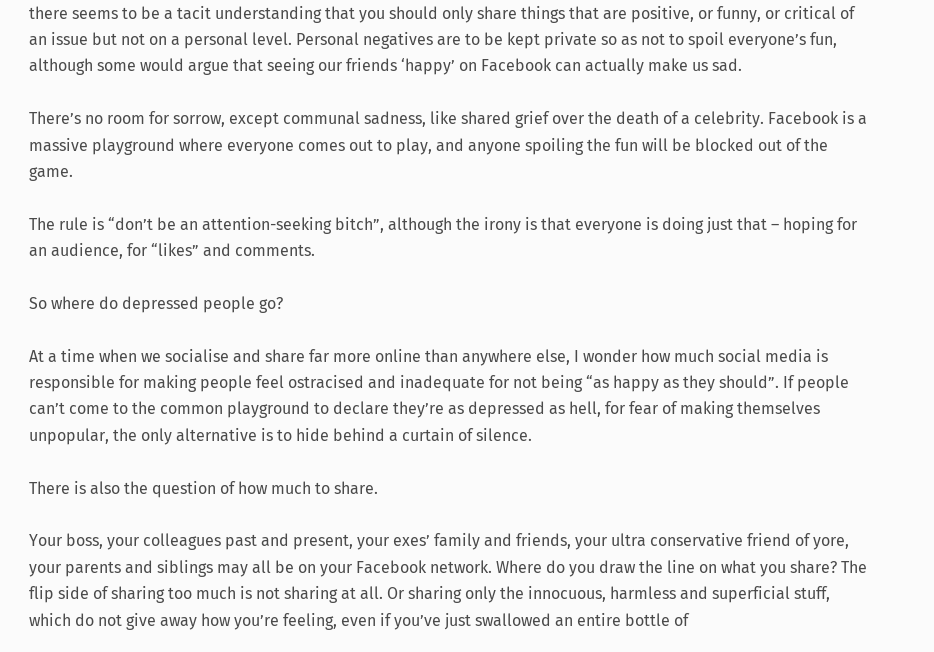there seems to be a tacit understanding that you should only share things that are positive, or funny, or critical of an issue but not on a personal level. Personal negatives are to be kept private so as not to spoil everyone’s fun, although some would argue that seeing our friends ‘happy’ on Facebook can actually make us sad.

There’s no room for sorrow, except communal sadness, like shared grief over the death of a celebrity. Facebook is a massive playground where everyone comes out to play, and anyone spoiling the fun will be blocked out of the game.

The rule is “don’t be an attention-seeking bitch”, although the irony is that everyone is doing just that – hoping for an audience, for “likes” and comments.

So where do depressed people go?

At a time when we socialise and share far more online than anywhere else, I wonder how much social media is responsible for making people feel ostracised and inadequate for not being “as happy as they should”. If people can’t come to the common playground to declare they’re as depressed as hell, for fear of making themselves unpopular, the only alternative is to hide behind a curtain of silence.

There is also the question of how much to share.

Your boss, your colleagues past and present, your exes’ family and friends, your ultra conservative friend of yore, your parents and siblings may all be on your Facebook network. Where do you draw the line on what you share? The flip side of sharing too much is not sharing at all. Or sharing only the innocuous, harmless and superficial stuff, which do not give away how you’re feeling, even if you’ve just swallowed an entire bottle of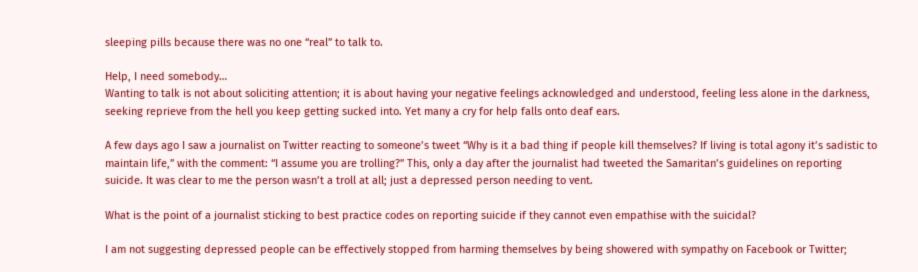sleeping pills because there was no one “real” to talk to.

Help, I need somebody…
Wanting to talk is not about soliciting attention; it is about having your negative feelings acknowledged and understood, feeling less alone in the darkness, seeking reprieve from the hell you keep getting sucked into. Yet many a cry for help falls onto deaf ears.

A few days ago I saw a journalist on Twitter reacting to someone’s tweet “Why is it a bad thing if people kill themselves? If living is total agony it’s sadistic to maintain life,” with the comment: “I assume you are trolling?” This, only a day after the journalist had tweeted the Samaritan’s guidelines on reporting suicide. It was clear to me the person wasn’t a troll at all; just a depressed person needing to vent.

What is the point of a journalist sticking to best practice codes on reporting suicide if they cannot even empathise with the suicidal?

I am not suggesting depressed people can be effectively stopped from harming themselves by being showered with sympathy on Facebook or Twitter;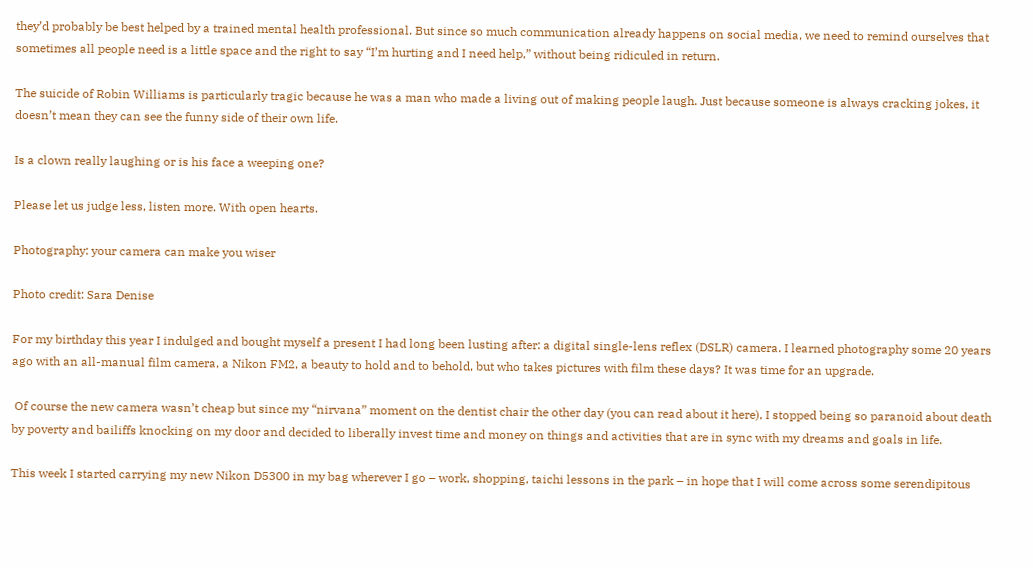they’d probably be best helped by a trained mental health professional. But since so much communication already happens on social media, we need to remind ourselves that sometimes all people need is a little space and the right to say “I’m hurting and I need help,” without being ridiculed in return.

The suicide of Robin Williams is particularly tragic because he was a man who made a living out of making people laugh. Just because someone is always cracking jokes, it doesn’t mean they can see the funny side of their own life.

Is a clown really laughing or is his face a weeping one?

Please let us judge less, listen more. With open hearts.

Photography: your camera can make you wiser

Photo credit: Sara Denise

For my birthday this year I indulged and bought myself a present I had long been lusting after: a digital single-lens reflex (DSLR) camera. I learned photography some 20 years ago with an all-manual film camera, a Nikon FM2, a beauty to hold and to behold, but who takes pictures with film these days? It was time for an upgrade.

 Of course the new camera wasn’t cheap but since my “nirvana” moment on the dentist chair the other day (you can read about it here), I stopped being so paranoid about death by poverty and bailiffs knocking on my door and decided to liberally invest time and money on things and activities that are in sync with my dreams and goals in life.

This week I started carrying my new Nikon D5300 in my bag wherever I go – work, shopping, taichi lessons in the park – in hope that I will come across some serendipitous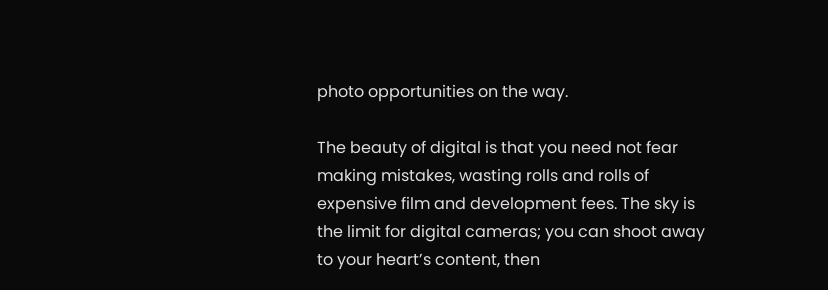photo opportunities on the way.

The beauty of digital is that you need not fear making mistakes, wasting rolls and rolls of expensive film and development fees. The sky is the limit for digital cameras; you can shoot away to your heart’s content, then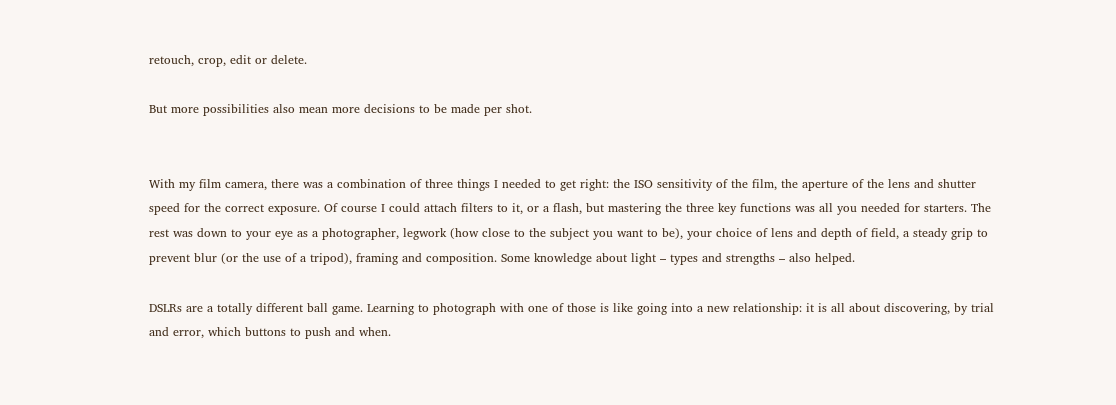retouch, crop, edit or delete.

But more possibilities also mean more decisions to be made per shot.


With my film camera, there was a combination of three things I needed to get right: the ISO sensitivity of the film, the aperture of the lens and shutter speed for the correct exposure. Of course I could attach filters to it, or a flash, but mastering the three key functions was all you needed for starters. The rest was down to your eye as a photographer, legwork (how close to the subject you want to be), your choice of lens and depth of field, a steady grip to prevent blur (or the use of a tripod), framing and composition. Some knowledge about light – types and strengths – also helped.

DSLRs are a totally different ball game. Learning to photograph with one of those is like going into a new relationship: it is all about discovering, by trial and error, which buttons to push and when.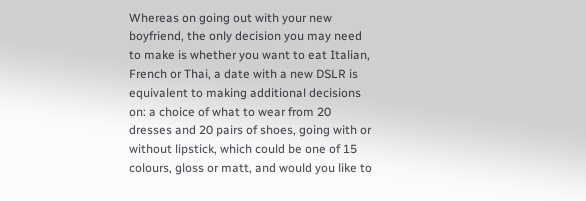Whereas on going out with your new boyfriend, the only decision you may need to make is whether you want to eat Italian, French or Thai, a date with a new DSLR is equivalent to making additional decisions on: a choice of what to wear from 20 dresses and 20 pairs of shoes, going with or without lipstick, which could be one of 15 colours, gloss or matt, and would you like to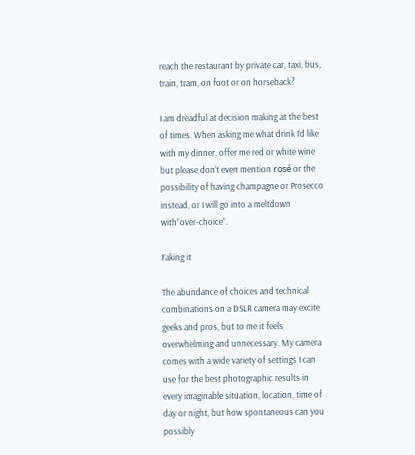reach the restaurant by private car, taxi, bus, train, tram, on foot or on horseback?

I am dreadful at decision making at the best of times. When asking me what drink I’d like with my dinner, offer me red or white wine but please don’t even mention rosé or the possibility of having champagne or Prosecco instead, or I will go into a meltdown with”over-choice”.

Faking it

The abundance of choices and technical combinations on a DSLR camera may excite geeks and pros, but to me it feels overwhelming and unnecessary. My camera comes with a wide variety of settings I can use for the best photographic results in every imaginable situation, location, time of day or night, but how spontaneous can you possibly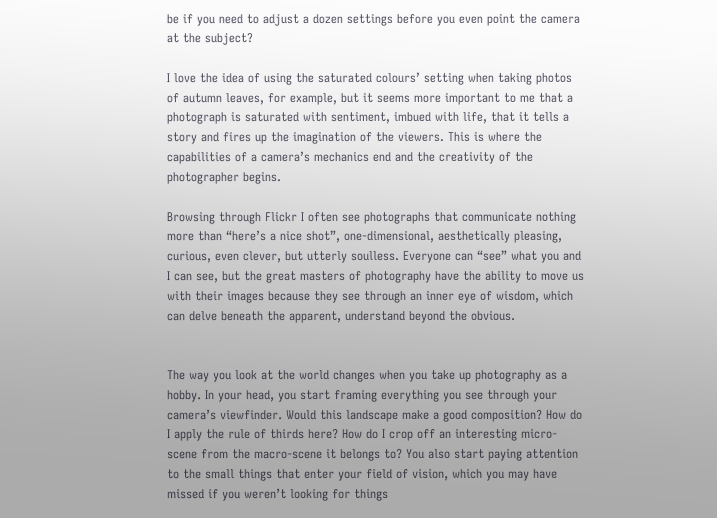be if you need to adjust a dozen settings before you even point the camera at the subject?

I love the idea of using the saturated colours’ setting when taking photos of autumn leaves, for example, but it seems more important to me that a photograph is saturated with sentiment, imbued with life, that it tells a story and fires up the imagination of the viewers. This is where the capabilities of a camera’s mechanics end and the creativity of the photographer begins.

Browsing through Flickr I often see photographs that communicate nothing more than “here’s a nice shot”, one-dimensional, aesthetically pleasing, curious, even clever, but utterly soulless. Everyone can “see” what you and I can see, but the great masters of photography have the ability to move us with their images because they see through an inner eye of wisdom, which can delve beneath the apparent, understand beyond the obvious.


The way you look at the world changes when you take up photography as a hobby. In your head, you start framing everything you see through your camera’s viewfinder. Would this landscape make a good composition? How do I apply the rule of thirds here? How do I crop off an interesting micro-scene from the macro-scene it belongs to? You also start paying attention to the small things that enter your field of vision, which you may have missed if you weren’t looking for things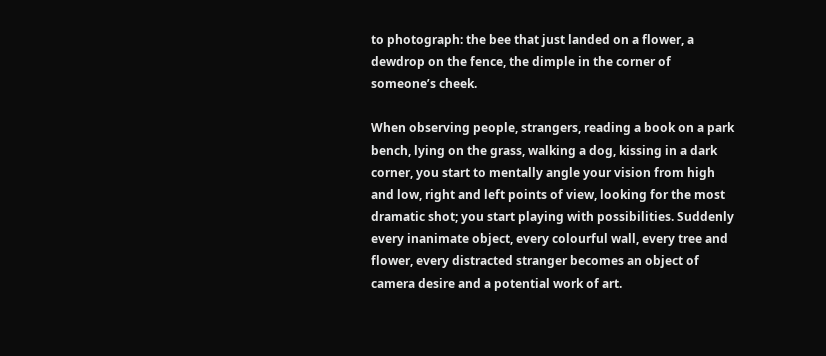to photograph: the bee that just landed on a flower, a dewdrop on the fence, the dimple in the corner of someone’s cheek.

When observing people, strangers, reading a book on a park bench, lying on the grass, walking a dog, kissing in a dark corner, you start to mentally angle your vision from high and low, right and left points of view, looking for the most dramatic shot; you start playing with possibilities. Suddenly every inanimate object, every colourful wall, every tree and flower, every distracted stranger becomes an object of camera desire and a potential work of art.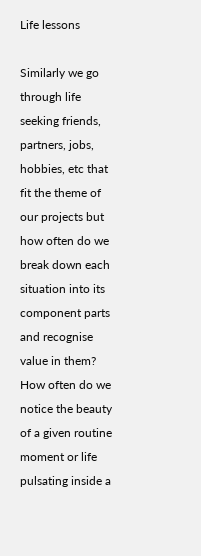Life lessons

Similarly we go through life seeking friends, partners, jobs, hobbies, etc that fit the theme of our projects but how often do we break down each situation into its component parts and recognise value in them? How often do we notice the beauty of a given routine moment or life pulsating inside a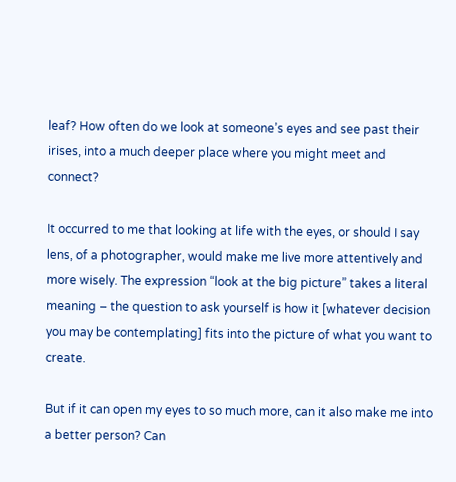leaf? How often do we look at someone’s eyes and see past their irises, into a much deeper place where you might meet and connect?

It occurred to me that looking at life with the eyes, or should I say lens, of a photographer, would make me live more attentively and more wisely. The expression “look at the big picture” takes a literal meaning – the question to ask yourself is how it [whatever decision you may be contemplating] fits into the picture of what you want to create.

But if it can open my eyes to so much more, can it also make me into a better person? Can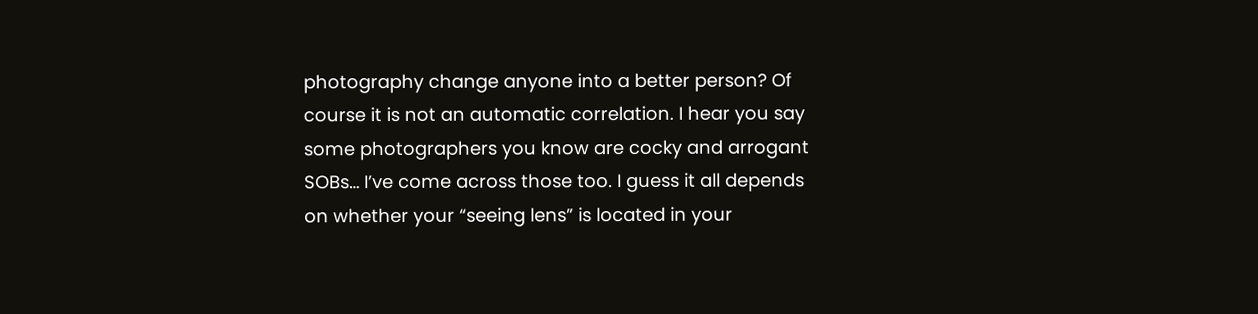photography change anyone into a better person? Of course it is not an automatic correlation. I hear you say some photographers you know are cocky and arrogant SOBs… I’ve come across those too. I guess it all depends on whether your “seeing lens” is located in your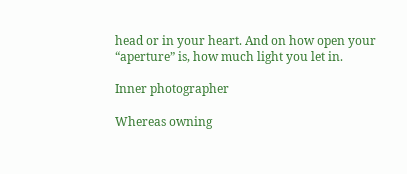head or in your heart. And on how open your “aperture” is, how much light you let in.

Inner photographer

Whereas owning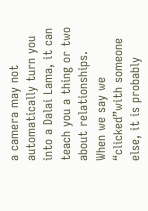a camera may not automatically turn you into a Dalai Lama, it can teach you a thing or two about relationships. When we say we “clicked”with someone else, it is probably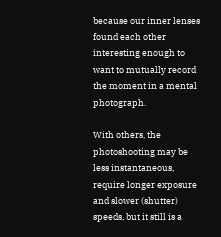because our inner lenses found each other interesting enough to want to mutually record the moment in a mental photograph.

With others, the photoshooting may be less instantaneous, require longer exposure and slower (shutter) speeds, but it still is a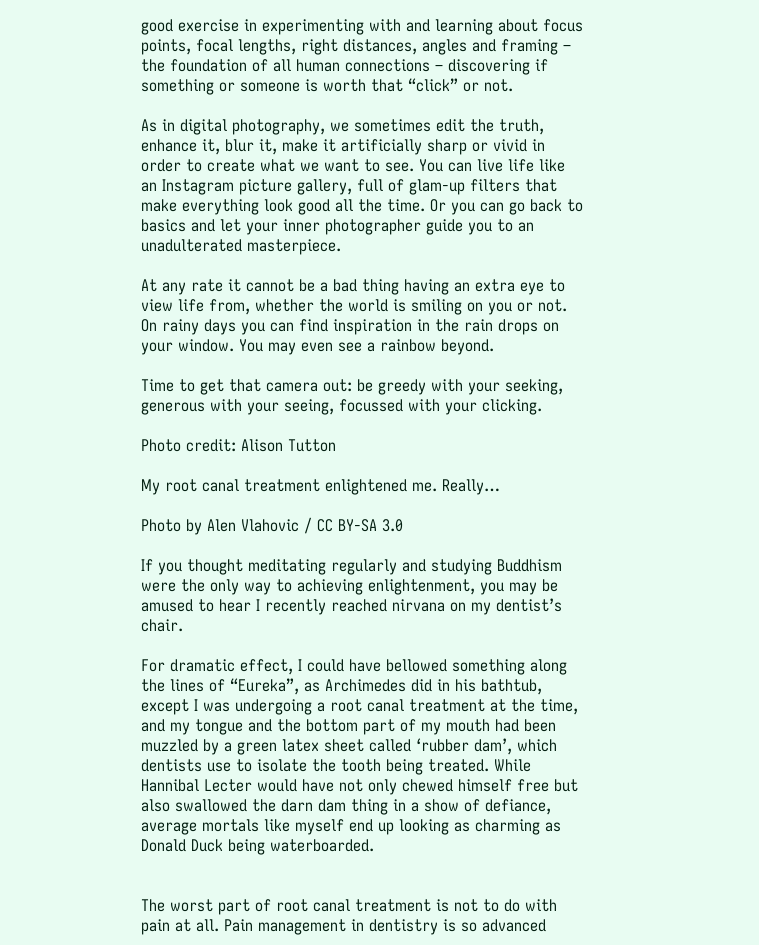good exercise in experimenting with and learning about focus points, focal lengths, right distances, angles and framing – the foundation of all human connections – discovering if something or someone is worth that “click” or not.

As in digital photography, we sometimes edit the truth, enhance it, blur it, make it artificially sharp or vivid in order to create what we want to see. You can live life like an Instagram picture gallery, full of glam-up filters that make everything look good all the time. Or you can go back to basics and let your inner photographer guide you to an unadulterated masterpiece.

At any rate it cannot be a bad thing having an extra eye to view life from, whether the world is smiling on you or not. On rainy days you can find inspiration in the rain drops on your window. You may even see a rainbow beyond.

Time to get that camera out: be greedy with your seeking, generous with your seeing, focussed with your clicking.

Photo credit: Alison Tutton

My root canal treatment enlightened me. Really…

Photo by Alen Vlahovic / CC BY-SA 3.0

If you thought meditating regularly and studying Buddhism were the only way to achieving enlightenment, you may be amused to hear I recently reached nirvana on my dentist’s chair.

For dramatic effect, I could have bellowed something along the lines of “Eureka”, as Archimedes did in his bathtub, except I was undergoing a root canal treatment at the time, and my tongue and the bottom part of my mouth had been muzzled by a green latex sheet called ‘rubber dam’, which dentists use to isolate the tooth being treated. While Hannibal Lecter would have not only chewed himself free but also swallowed the darn dam thing in a show of defiance, average mortals like myself end up looking as charming as Donald Duck being waterboarded.


The worst part of root canal treatment is not to do with pain at all. Pain management in dentistry is so advanced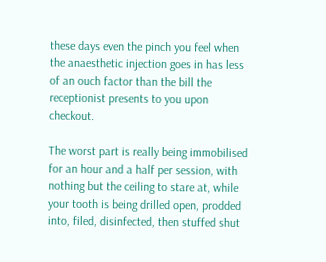these days even the pinch you feel when the anaesthetic injection goes in has less of an ouch factor than the bill the receptionist presents to you upon checkout.

The worst part is really being immobilised for an hour and a half per session, with nothing but the ceiling to stare at, while your tooth is being drilled open, prodded into, filed, disinfected, then stuffed shut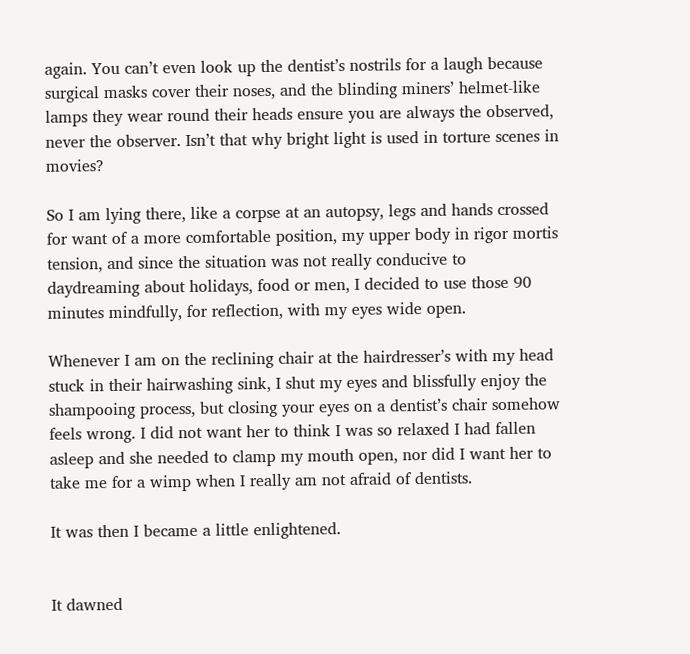again. You can’t even look up the dentist’s nostrils for a laugh because surgical masks cover their noses, and the blinding miners’ helmet-like lamps they wear round their heads ensure you are always the observed, never the observer. Isn’t that why bright light is used in torture scenes in movies?

So I am lying there, like a corpse at an autopsy, legs and hands crossed for want of a more comfortable position, my upper body in rigor mortis tension, and since the situation was not really conducive to daydreaming about holidays, food or men, I decided to use those 90 minutes mindfully, for reflection, with my eyes wide open.

Whenever I am on the reclining chair at the hairdresser’s with my head stuck in their hairwashing sink, I shut my eyes and blissfully enjoy the shampooing process, but closing your eyes on a dentist’s chair somehow feels wrong. I did not want her to think I was so relaxed I had fallen asleep and she needed to clamp my mouth open, nor did I want her to take me for a wimp when I really am not afraid of dentists.

It was then I became a little enlightened.


It dawned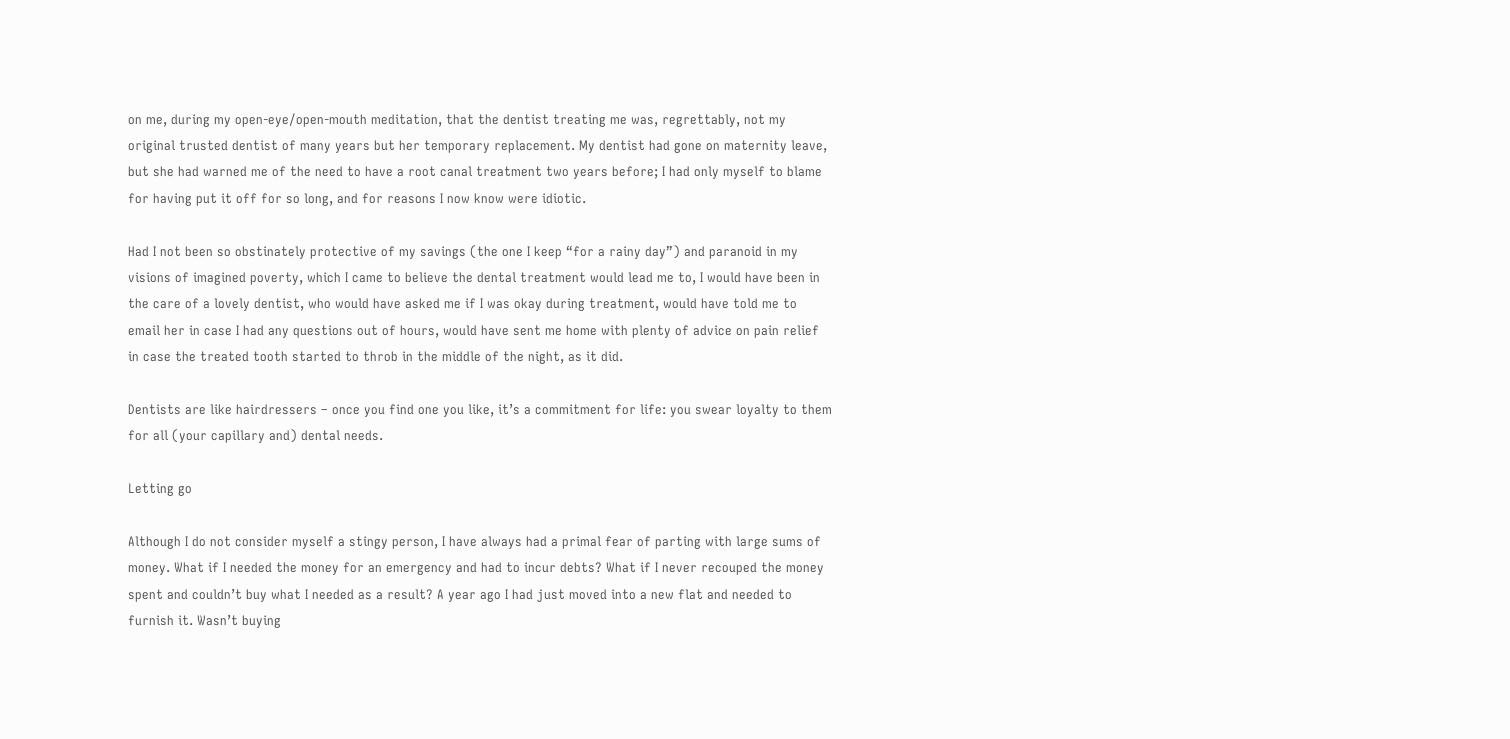on me, during my open-eye/open-mouth meditation, that the dentist treating me was, regrettably, not my original trusted dentist of many years but her temporary replacement. My dentist had gone on maternity leave, but she had warned me of the need to have a root canal treatment two years before; I had only myself to blame for having put it off for so long, and for reasons I now know were idiotic.

Had I not been so obstinately protective of my savings (the one I keep “for a rainy day”) and paranoid in my visions of imagined poverty, which I came to believe the dental treatment would lead me to, I would have been in the care of a lovely dentist, who would have asked me if I was okay during treatment, would have told me to email her in case I had any questions out of hours, would have sent me home with plenty of advice on pain relief in case the treated tooth started to throb in the middle of the night, as it did.

Dentists are like hairdressers – once you find one you like, it’s a commitment for life: you swear loyalty to them for all (your capillary and) dental needs.

Letting go

Although I do not consider myself a stingy person, I have always had a primal fear of parting with large sums of money. What if I needed the money for an emergency and had to incur debts? What if I never recouped the money spent and couldn’t buy what I needed as a result? A year ago I had just moved into a new flat and needed to furnish it. Wasn’t buying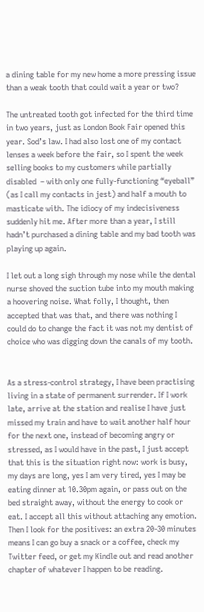a dining table for my new home a more pressing issue than a weak tooth that could wait a year or two?

The untreated tooth got infected for the third time in two years, just as London Book Fair opened this year. Sod’s law. I had also lost one of my contact lenses a week before the fair, so I spent the week selling books to my customers while partially disabled  – with only one fully-functioning “eyeball” (as I call my contacts in jest) and half a mouth to masticate with. The idiocy of my indecisiveness suddenly hit me. After more than a year, I still hadn’t purchased a dining table and my bad tooth was playing up again.

I let out a long sigh through my nose while the dental nurse shoved the suction tube into my mouth making a hoovering noise. What folly, I thought, then accepted that was that, and there was nothing I could do to change the fact it was not my dentist of choice who was digging down the canals of my tooth.


As a stress-control strategy, I have been practising living in a state of permanent surrender. If I work late, arrive at the station and realise I have just missed my train and have to wait another half hour for the next one, instead of becoming angry or stressed, as I would have in the past, I just accept that this is the situation right now: work is busy, my days are long, yes I am very tired, yes I may be eating dinner at 10.30pm again, or pass out on the bed straight away, without the energy to cook or eat. I accept all this without attaching any emotion. Then I look for the positives: an extra 20-30 minutes means I can go buy a snack or a coffee, check my Twitter feed, or get my Kindle out and read another chapter of whatever I happen to be reading.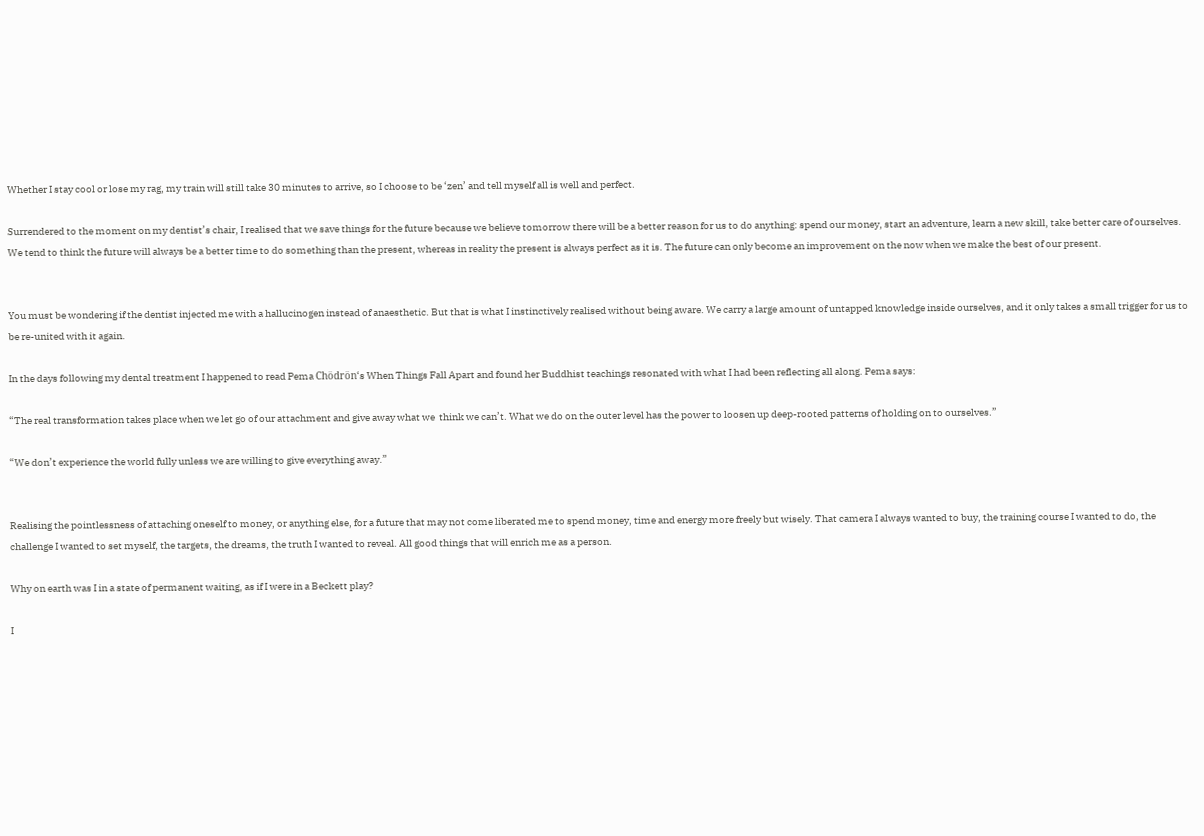Whether I stay cool or lose my rag, my train will still take 30 minutes to arrive, so I choose to be ‘zen’ and tell myself all is well and perfect.

Surrendered to the moment on my dentist’s chair, I realised that we save things for the future because we believe tomorrow there will be a better reason for us to do anything: spend our money, start an adventure, learn a new skill, take better care of ourselves. We tend to think the future will always be a better time to do something than the present, whereas in reality the present is always perfect as it is. The future can only become an improvement on the now when we make the best of our present.


You must be wondering if the dentist injected me with a hallucinogen instead of anaesthetic. But that is what I instinctively realised without being aware. We carry a large amount of untapped knowledge inside ourselves, and it only takes a small trigger for us to be re-united with it again.

In the days following my dental treatment I happened to read Pema Chödrön‘s When Things Fall Apart and found her Buddhist teachings resonated with what I had been reflecting all along. Pema says:

“The real transformation takes place when we let go of our attachment and give away what we  think we can’t. What we do on the outer level has the power to loosen up deep-rooted patterns of holding on to ourselves.”

“We don’t experience the world fully unless we are willing to give everything away.”


Realising the pointlessness of attaching oneself to money, or anything else, for a future that may not come liberated me to spend money, time and energy more freely but wisely. That camera I always wanted to buy, the training course I wanted to do, the challenge I wanted to set myself, the targets, the dreams, the truth I wanted to reveal. All good things that will enrich me as a person.

Why on earth was I in a state of permanent waiting, as if I were in a Beckett play?

I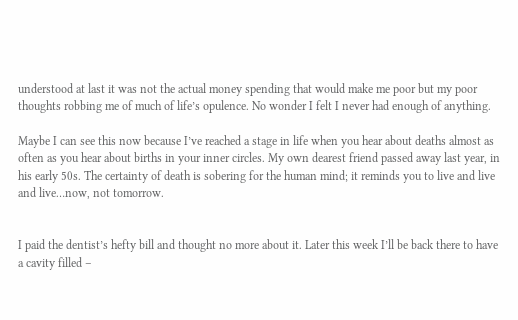understood at last it was not the actual money spending that would make me poor but my poor thoughts robbing me of much of life’s opulence. No wonder I felt I never had enough of anything.

Maybe I can see this now because I’ve reached a stage in life when you hear about deaths almost as often as you hear about births in your inner circles. My own dearest friend passed away last year, in his early 50s. The certainty of death is sobering for the human mind; it reminds you to live and live and live…now, not tomorrow.


I paid the dentist’s hefty bill and thought no more about it. Later this week I’ll be back there to have a cavity filled –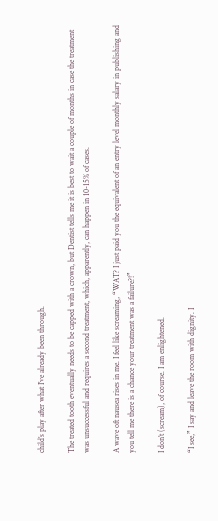child’s play after what I’ve already been through.

The treated tooth eventually needs to be capped with a crown, but Dentist tells me it is best to wait a couple of months in case the treatment was unsuccessful and requires a second treatment, which, apparently, can happen in 10-15% of cases.

A wave oft nausea rises in me. I feel like screaming, “WAT? I just paid you the equivalent of an entry level monthly salary in publishing and you tell me there is a chance your treatment was a failure?!”

I don’t (scream), of course. I am enlightened.

“I see,” I say and leave the room with dignity. I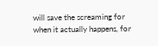will save the screaming for when it actually happens, for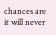chances are it will never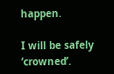happen.

I will be safely ‘crowned’.